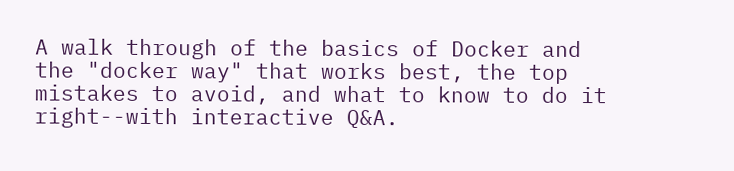A walk through of the basics of Docker and the "docker way" that works best, the top mistakes to avoid, and what to know to do it right--with interactive Q&A.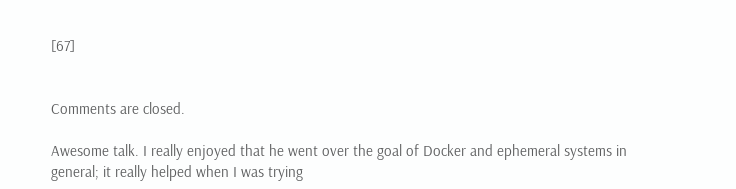[67]


Comments are closed.

Awesome talk. I really enjoyed that he went over the goal of Docker and ephemeral systems in general; it really helped when I was trying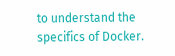to understand the specifics of Docker.